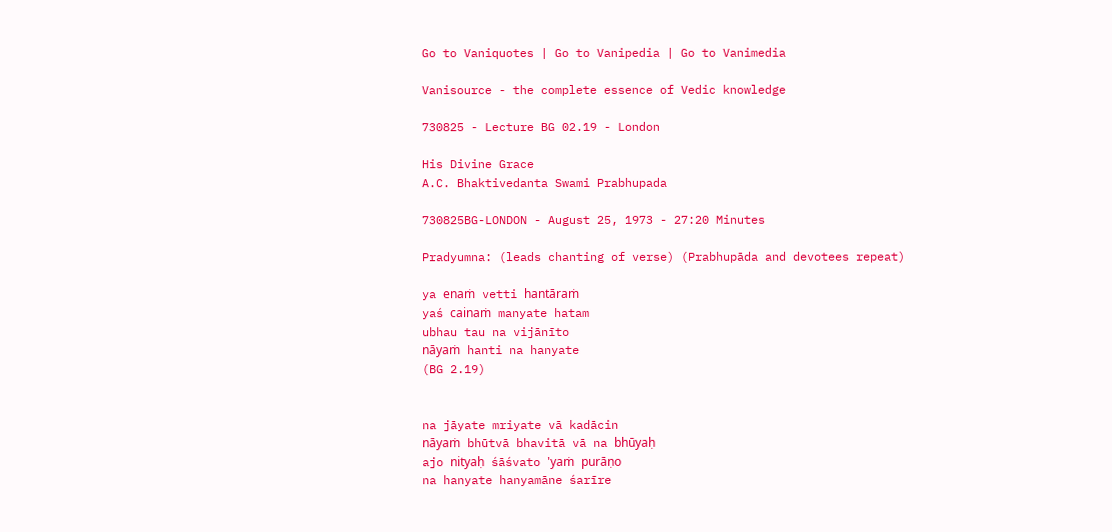Go to Vaniquotes | Go to Vanipedia | Go to Vanimedia

Vanisource - the complete essence of Vedic knowledge

730825 - Lecture BG 02.19 - London

His Divine Grace
A.C. Bhaktivedanta Swami Prabhupada

730825BG-LONDON - August 25, 1973 - 27:20 Minutes

Pradyumna: (leads chanting of verse) (Prabhupāda and devotees repeat)

ya enaṁ vetti hantāraṁ
yaś cainaṁ manyate hatam
ubhau tau na vijānīto
nāyaṁ hanti na hanyate
(BG 2.19)


na jāyate mriyate vā kadācin
nāyaṁ bhūtvā bhavitā vā na bhūyaḥ
ajo nityaḥ śāśvato 'yaṁ purāṇo
na hanyate hanyamāne śarīre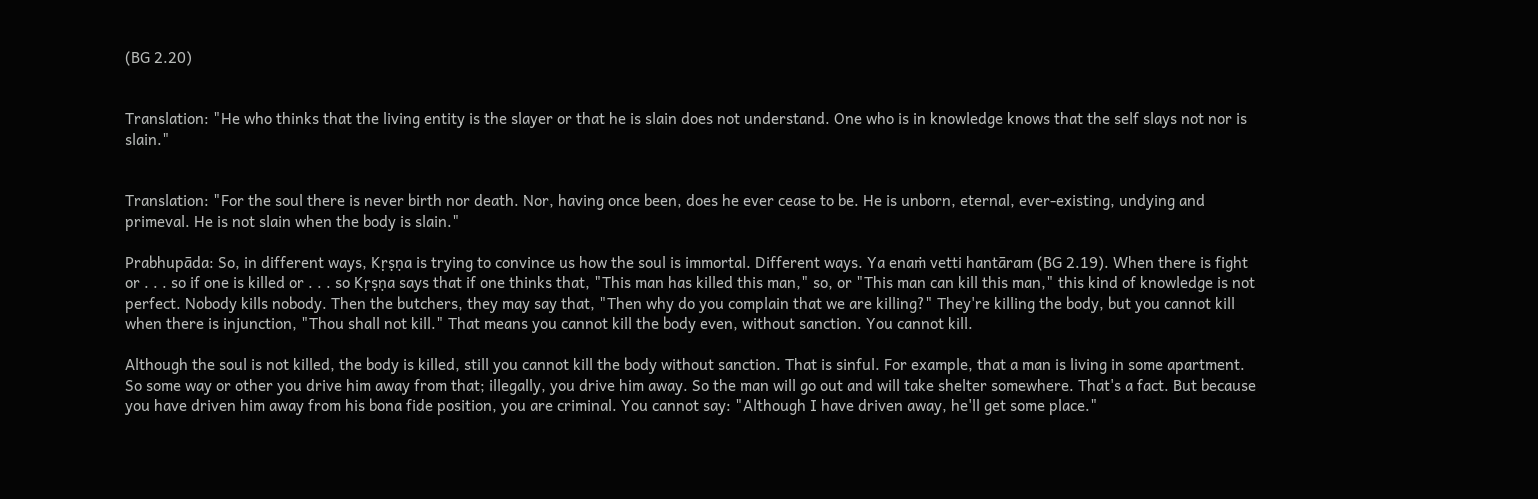(BG 2.20)


Translation: "He who thinks that the living entity is the slayer or that he is slain does not understand. One who is in knowledge knows that the self slays not nor is slain."


Translation: "For the soul there is never birth nor death. Nor, having once been, does he ever cease to be. He is unborn, eternal, ever-existing, undying and primeval. He is not slain when the body is slain."

Prabhupāda: So, in different ways, Kṛṣṇa is trying to convince us how the soul is immortal. Different ways. Ya enaṁ vetti hantāram (BG 2.19). When there is fight or . . . so if one is killed or . . . so Kṛṣṇa says that if one thinks that, "This man has killed this man," so, or "This man can kill this man," this kind of knowledge is not perfect. Nobody kills nobody. Then the butchers, they may say that, "Then why do you complain that we are killing?" They're killing the body, but you cannot kill when there is injunction, "Thou shall not kill." That means you cannot kill the body even, without sanction. You cannot kill.

Although the soul is not killed, the body is killed, still you cannot kill the body without sanction. That is sinful. For example, that a man is living in some apartment. So some way or other you drive him away from that; illegally, you drive him away. So the man will go out and will take shelter somewhere. That's a fact. But because you have driven him away from his bona fide position, you are criminal. You cannot say: "Although I have driven away, he'll get some place."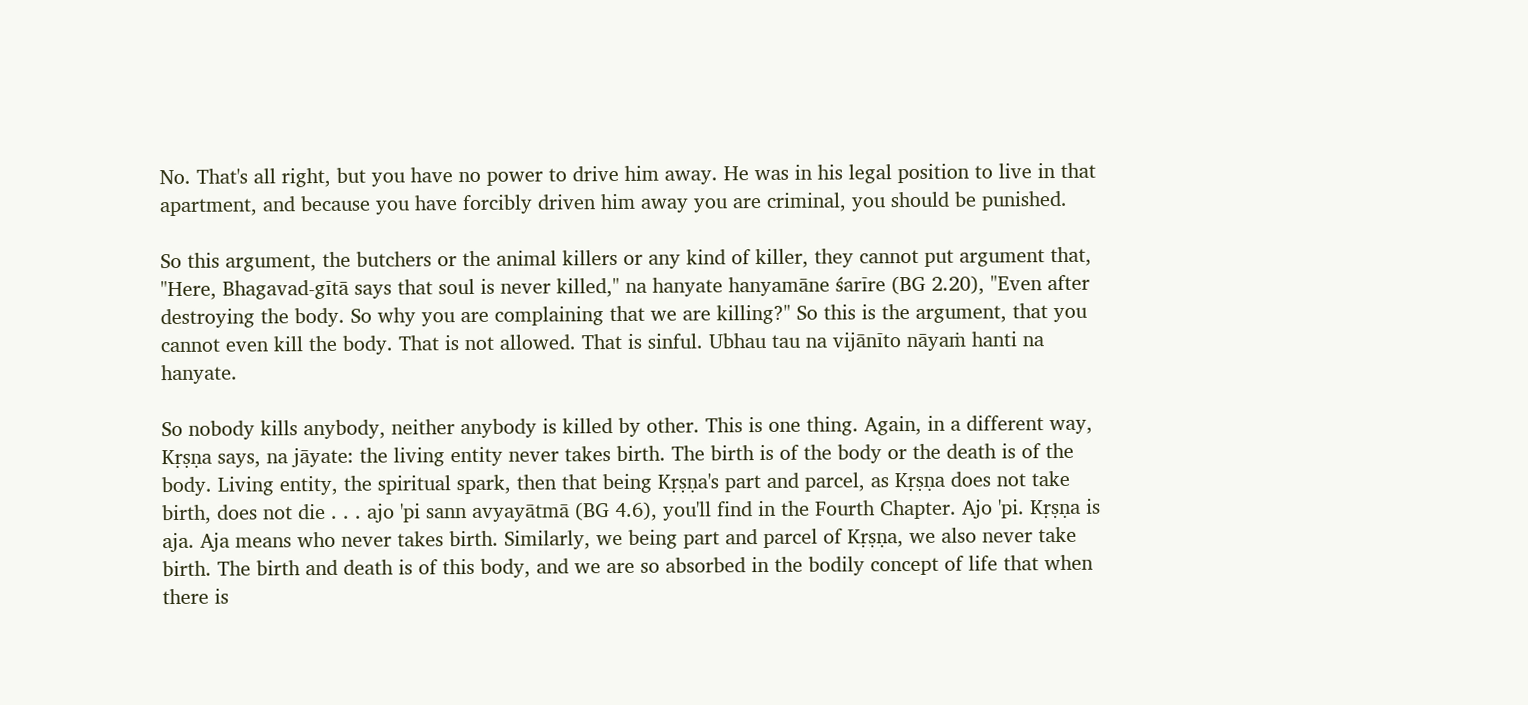No. That's all right, but you have no power to drive him away. He was in his legal position to live in that apartment, and because you have forcibly driven him away you are criminal, you should be punished.

So this argument, the butchers or the animal killers or any kind of killer, they cannot put argument that, "Here, Bhagavad-gītā says that soul is never killed," na hanyate hanyamāne śarīre (BG 2.20), "Even after destroying the body. So why you are complaining that we are killing?" So this is the argument, that you cannot even kill the body. That is not allowed. That is sinful. Ubhau tau na vijānīto nāyaṁ hanti na hanyate.

So nobody kills anybody, neither anybody is killed by other. This is one thing. Again, in a different way, Kṛṣṇa says, na jāyate: the living entity never takes birth. The birth is of the body or the death is of the body. Living entity, the spiritual spark, then that being Kṛṣṇa's part and parcel, as Kṛṣṇa does not take birth, does not die . . . ajo 'pi sann avyayātmā (BG 4.6), you'll find in the Fourth Chapter. Ajo 'pi. Kṛṣṇa is aja. Aja means who never takes birth. Similarly, we being part and parcel of Kṛṣṇa, we also never take birth. The birth and death is of this body, and we are so absorbed in the bodily concept of life that when there is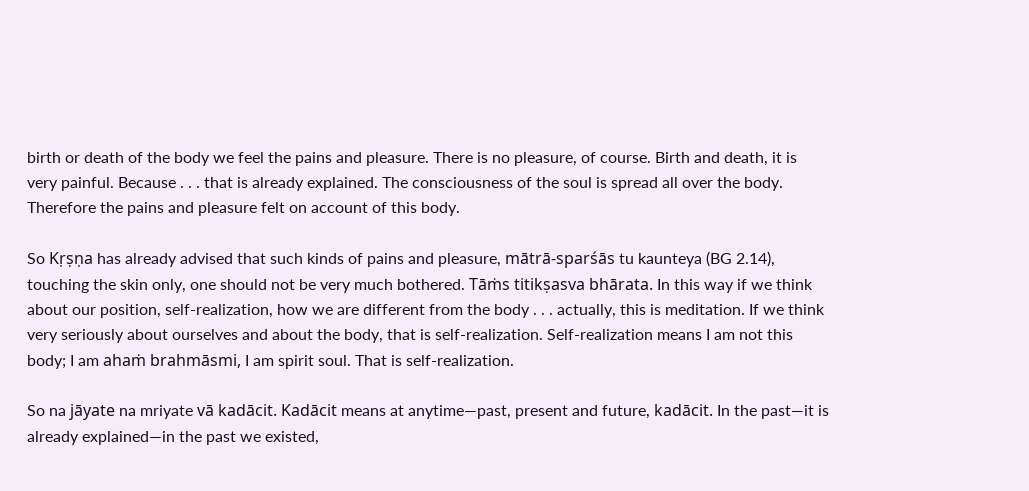birth or death of the body we feel the pains and pleasure. There is no pleasure, of course. Birth and death, it is very painful. Because . . . that is already explained. The consciousness of the soul is spread all over the body. Therefore the pains and pleasure felt on account of this body.

So Kṛṣṇa has already advised that such kinds of pains and pleasure, mātrā-sparśās tu kaunteya (BG 2.14), touching the skin only, one should not be very much bothered. Tāṁs titikṣasva bhārata. In this way if we think about our position, self-realization, how we are different from the body . . . actually, this is meditation. If we think very seriously about ourselves and about the body, that is self-realization. Self-realization means I am not this body; I am ahaṁ brahmāsmi, I am spirit soul. That is self-realization.

So na jāyate na mriyate vā kadācit. Kadācit means at anytime—past, present and future, kadācit. In the past—it is already explained—in the past we existed,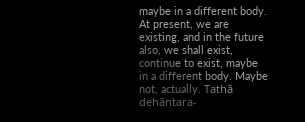maybe in a different body. At present, we are existing, and in the future also, we shall exist, continue to exist, maybe in a different body. Maybe not, actually. Tathā dehāntara-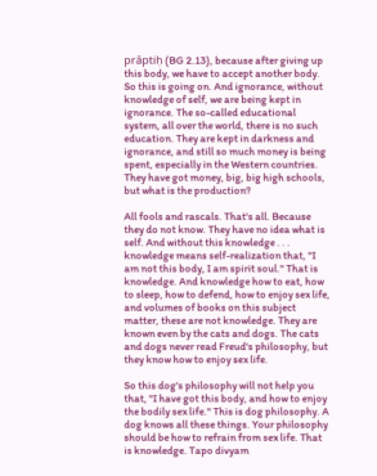prāptiḥ (BG 2.13), because after giving up this body, we have to accept another body. So this is going on. And ignorance, without knowledge of self, we are being kept in ignorance. The so-called educational system, all over the world, there is no such education. They are kept in darkness and ignorance, and still so much money is being spent, especially in the Western countries. They have got money, big, big high schools, but what is the production?

All fools and rascals. That's all. Because they do not know. They have no idea what is self. And without this knowledge . . . knowledge means self-realization that, "I am not this body, I am spirit soul." That is knowledge. And knowledge how to eat, how to sleep, how to defend, how to enjoy sex life, and volumes of books on this subject matter, these are not knowledge. They are known even by the cats and dogs. The cats and dogs never read Freud's philosophy, but they know how to enjoy sex life.

So this dog's philosophy will not help you that, "I have got this body, and how to enjoy the bodily sex life." This is dog philosophy. A dog knows all these things. Your philosophy should be how to refrain from sex life. That is knowledge. Tapo divyam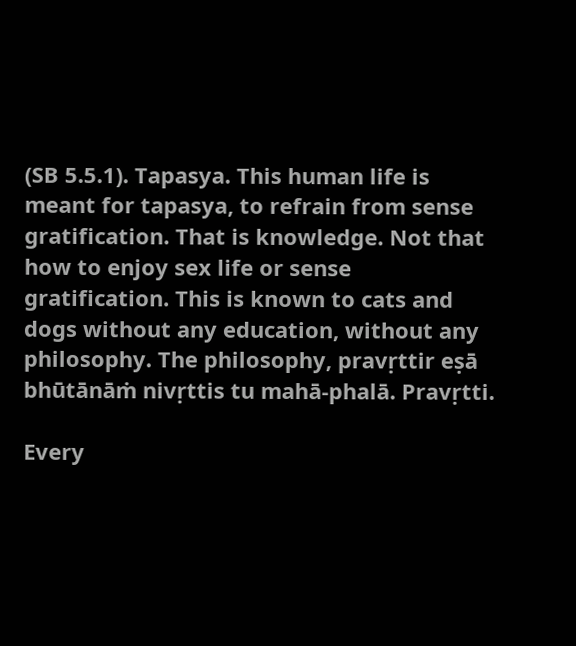(SB 5.5.1). Tapasya. This human life is meant for tapasya, to refrain from sense gratification. That is knowledge. Not that how to enjoy sex life or sense gratification. This is known to cats and dogs without any education, without any philosophy. The philosophy, pravṛttir eṣā bhūtānāṁ nivṛttis tu mahā-phalā. Pravṛtti.

Every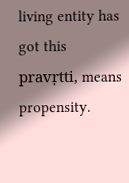living entity has got this pravṛtti, means propensity.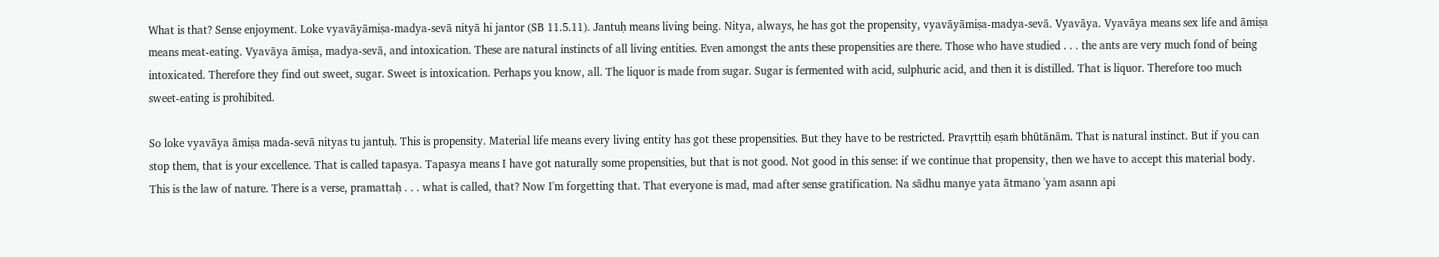What is that? Sense enjoyment. Loke vyavāyāmiṣa-madya-sevā nityā hi jantor (SB 11.5.11). Jantuḥ means living being. Nitya, always, he has got the propensity, vyavāyāmiṣa-madya-sevā. Vyavāya. Vyavāya means sex life and āmiṣa means meat-eating. Vyavāya āmiṣa, madya-sevā, and intoxication. These are natural instincts of all living entities. Even amongst the ants these propensities are there. Those who have studied . . . the ants are very much fond of being intoxicated. Therefore they find out sweet, sugar. Sweet is intoxication. Perhaps you know, all. The liquor is made from sugar. Sugar is fermented with acid, sulphuric acid, and then it is distilled. That is liquor. Therefore too much sweet-eating is prohibited.

So loke vyavāya āmiṣa mada-sevā nityas tu jantuḥ. This is propensity. Material life means every living entity has got these propensities. But they have to be restricted. Pravṛttiḥ eṣaṁ bhūtānām. That is natural instinct. But if you can stop them, that is your excellence. That is called tapasya. Tapasya means I have got naturally some propensities, but that is not good. Not good in this sense: if we continue that propensity, then we have to accept this material body. This is the law of nature. There is a verse, pramattaḥ . . . what is called, that? Now I'm forgetting that. That everyone is mad, mad after sense gratification. Na sādhu manye yata ātmano 'yam asann api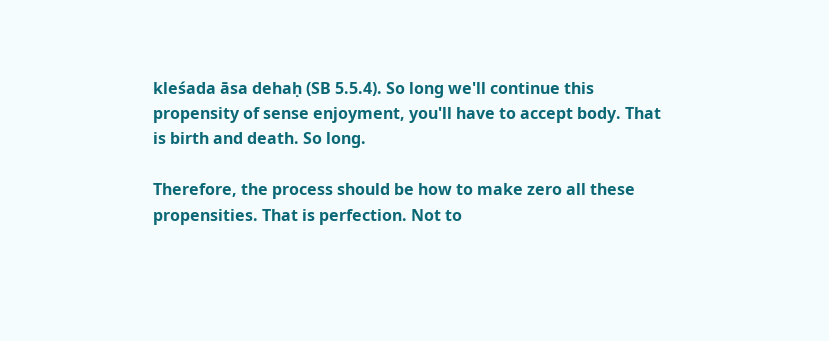kleśada āsa dehaḥ (SB 5.5.4). So long we'll continue this propensity of sense enjoyment, you'll have to accept body. That is birth and death. So long.

Therefore, the process should be how to make zero all these propensities. That is perfection. Not to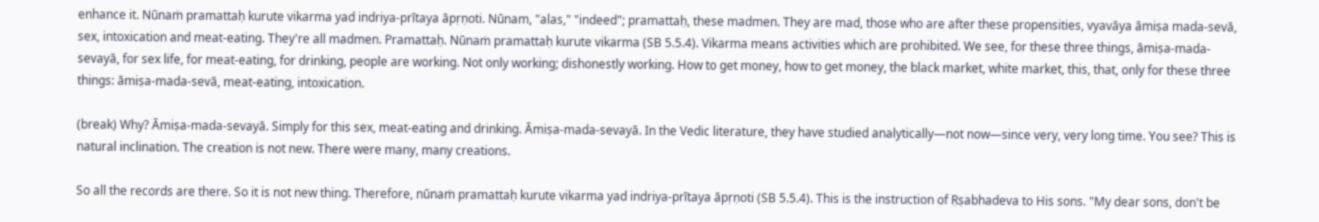enhance it. Nūnaṁ pramattaḥ kurute vikarma yad indriya-prītaya āpṛṇoti. Nūnam, "alas," "indeed"; pramattaḥ, these madmen. They are mad, those who are after these propensities, vyavāya āmiṣa mada-sevā, sex, intoxication and meat-eating. They're all madmen. Pramattaḥ. Nūnaṁ pramattaḥ kurute vikarma (SB 5.5.4). Vikarma means activities which are prohibited. We see, for these three things, āmiṣa-mada-sevayā, for sex life, for meat-eating, for drinking, people are working. Not only working; dishonestly working. How to get money, how to get money, the black market, white market, this, that, only for these three things: āmiṣa-mada-sevā, meat-eating, intoxication.

(break) Why? Āmiṣa-mada-sevayā. Simply for this sex, meat-eating and drinking. Āmiṣa-mada-sevayā. In the Vedic literature, they have studied analytically—not now—since very, very long time. You see? This is natural inclination. The creation is not new. There were many, many creations.

So all the records are there. So it is not new thing. Therefore, nūnaṁ pramattaḥ kurute vikarma yad indriya-prītaya āpṛṇoti (SB 5.5.4). This is the instruction of Ṛṣabhadeva to His sons. "My dear sons, don't be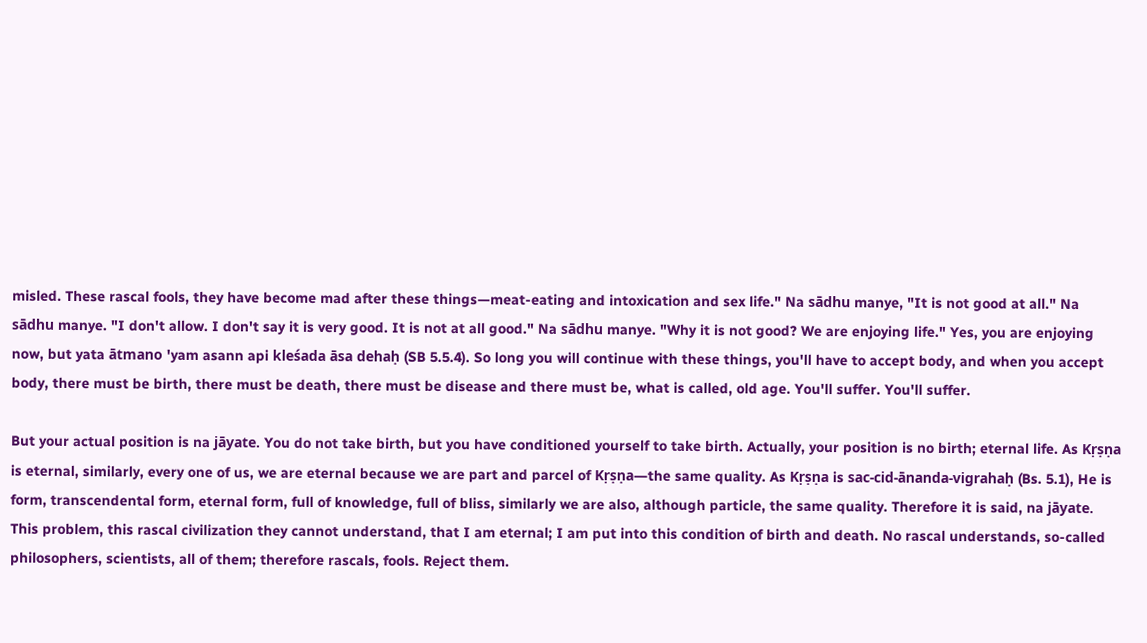misled. These rascal fools, they have become mad after these things—meat-eating and intoxication and sex life." Na sādhu manye, "It is not good at all." Na sādhu manye. "I don't allow. I don't say it is very good. It is not at all good." Na sādhu manye. "Why it is not good? We are enjoying life." Yes, you are enjoying now, but yata ātmano 'yam asann api kleśada āsa dehaḥ (SB 5.5.4). So long you will continue with these things, you'll have to accept body, and when you accept body, there must be birth, there must be death, there must be disease and there must be, what is called, old age. You'll suffer. You'll suffer.

But your actual position is na jāyate. You do not take birth, but you have conditioned yourself to take birth. Actually, your position is no birth; eternal life. As Kṛṣṇa is eternal, similarly, every one of us, we are eternal because we are part and parcel of Kṛṣṇa—the same quality. As Kṛṣṇa is sac-cid-ānanda-vigrahaḥ (Bs. 5.1), He is form, transcendental form, eternal form, full of knowledge, full of bliss, similarly we are also, although particle, the same quality. Therefore it is said, na jāyate. This problem, this rascal civilization they cannot understand, that I am eternal; I am put into this condition of birth and death. No rascal understands, so-called philosophers, scientists, all of them; therefore rascals, fools. Reject them.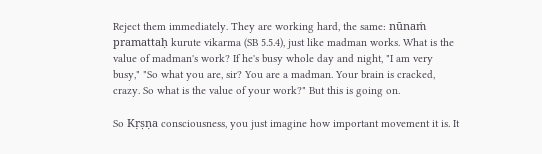Reject them immediately. They are working hard, the same: nūnaṁ pramattaḥ kurute vikarma (SB 5.5.4), just like madman works. What is the value of madman's work? If he's busy whole day and night, "I am very busy," "So what you are, sir? You are a madman. Your brain is cracked, crazy. So what is the value of your work?" But this is going on.

So Kṛṣṇa consciousness, you just imagine how important movement it is. It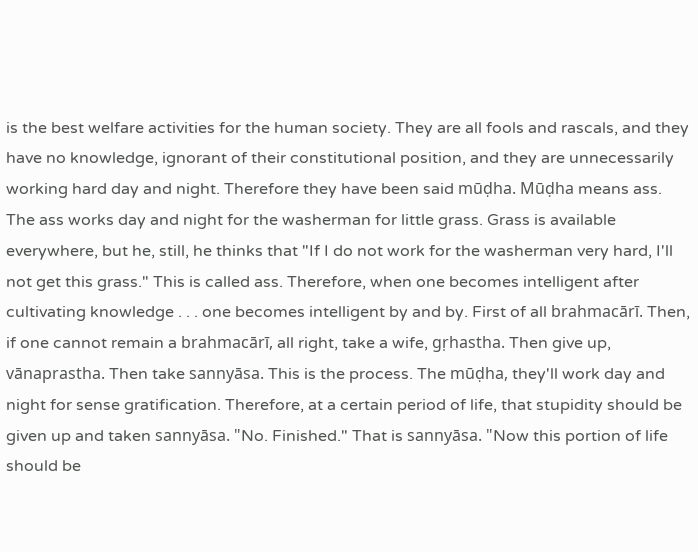is the best welfare activities for the human society. They are all fools and rascals, and they have no knowledge, ignorant of their constitutional position, and they are unnecessarily working hard day and night. Therefore they have been said mūḍha. Mūḍha means ass. The ass works day and night for the washerman for little grass. Grass is available everywhere, but he, still, he thinks that "If I do not work for the washerman very hard, I'll not get this grass." This is called ass. Therefore, when one becomes intelligent after cultivating knowledge . . . one becomes intelligent by and by. First of all brahmacārī. Then, if one cannot remain a brahmacārī, all right, take a wife, gṛhastha. Then give up, vānaprastha. Then take sannyāsa. This is the process. The mūḍha, they'll work day and night for sense gratification. Therefore, at a certain period of life, that stupidity should be given up and taken sannyāsa. "No. Finished." That is sannyāsa. "Now this portion of life should be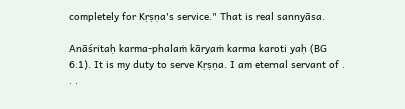completely for Kṛṣṇa's service." That is real sannyāsa.

Anāśritaḥ karma-phalaṁ kāryaṁ karma karoti yaḥ (BG 6.1). It is my duty to serve Kṛṣṇa. I am eternal servant of . . .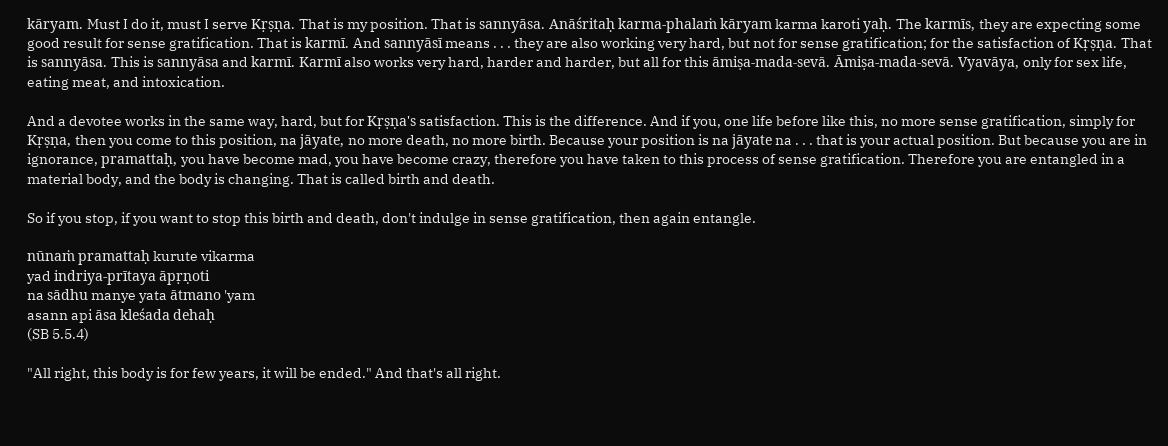kāryam. Must I do it, must I serve Kṛṣṇa. That is my position. That is sannyāsa. Anāśritaḥ karma-phalaṁ kāryam karma karoti yaḥ. The karmīs, they are expecting some good result for sense gratification. That is karmī. And sannyāsī means . . . they are also working very hard, but not for sense gratification; for the satisfaction of Kṛṣṇa. That is sannyāsa. This is sannyāsa and karmī. Karmī also works very hard, harder and harder, but all for this āmiṣa-mada-sevā. Āmiṣa-mada-sevā. Vyavāya, only for sex life, eating meat, and intoxication.

And a devotee works in the same way, hard, but for Kṛṣṇa's satisfaction. This is the difference. And if you, one life before like this, no more sense gratification, simply for Kṛṣṇa, then you come to this position, na jāyate, no more death, no more birth. Because your position is na jāyate na . . . that is your actual position. But because you are in ignorance, pramattaḥ, you have become mad, you have become crazy, therefore you have taken to this process of sense gratification. Therefore you are entangled in a material body, and the body is changing. That is called birth and death.

So if you stop, if you want to stop this birth and death, don't indulge in sense gratification, then again entangle.

nūnaṁ pramattaḥ kurute vikarma
yad indriya-prītaya āpṛṇoti
na sādhu manye yata ātmano 'yam
asann api āsa kleśada dehaḥ
(SB 5.5.4)

"All right, this body is for few years, it will be ended." And that's all right.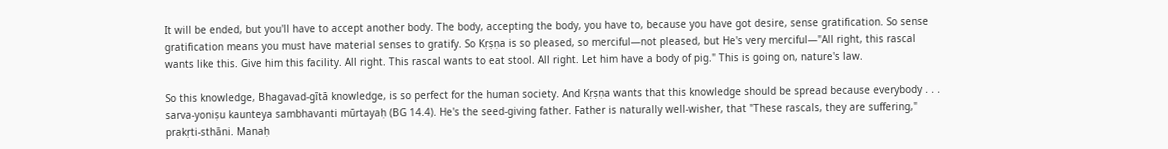It will be ended, but you'll have to accept another body. The body, accepting the body, you have to, because you have got desire, sense gratification. So sense gratification means you must have material senses to gratify. So Kṛṣṇa is so pleased, so merciful—not pleased, but He's very merciful—"All right, this rascal wants like this. Give him this facility. All right. This rascal wants to eat stool. All right. Let him have a body of pig." This is going on, nature's law.

So this knowledge, Bhagavad-gītā knowledge, is so perfect for the human society. And Kṛṣṇa wants that this knowledge should be spread because everybody . . . sarva-yoniṣu kaunteya sambhavanti mūrtayaḥ (BG 14.4). He's the seed-giving father. Father is naturally well-wisher, that "These rascals, they are suffering," prakṛti-sthāni. Manaḥ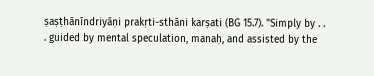ṣaṣṭhānīndriyāṇi prakṛti-sthāni karṣati (BG 15.7). "Simply by . . . guided by mental speculation, manaḥ, and assisted by the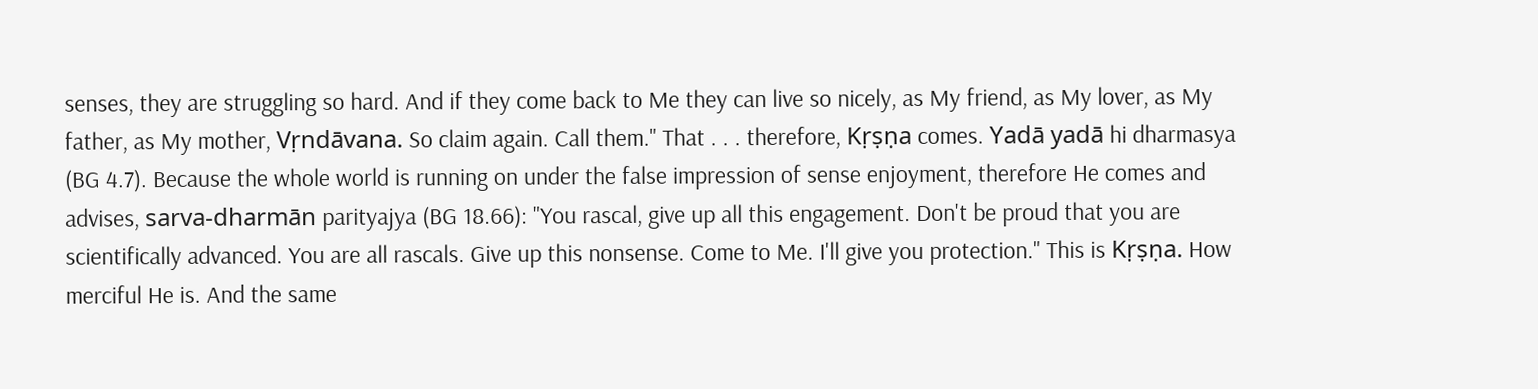senses, they are struggling so hard. And if they come back to Me they can live so nicely, as My friend, as My lover, as My father, as My mother, Vṛndāvana. So claim again. Call them." That . . . therefore, Kṛṣṇa comes. Yadā yadā hi dharmasya (BG 4.7). Because the whole world is running on under the false impression of sense enjoyment, therefore He comes and advises, sarva-dharmān parityajya (BG 18.66): "You rascal, give up all this engagement. Don't be proud that you are scientifically advanced. You are all rascals. Give up this nonsense. Come to Me. I'll give you protection." This is Kṛṣṇa. How merciful He is. And the same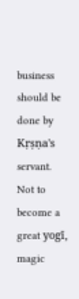business should be done by Kṛṣṇa's servant. Not to become a great yogī, magic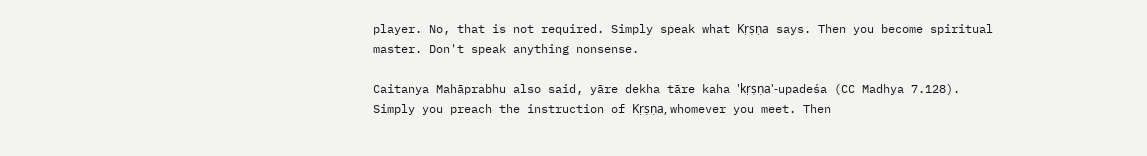player. No, that is not required. Simply speak what Kṛṣṇa says. Then you become spiritual master. Don't speak anything nonsense.

Caitanya Mahāprabhu also said, yāre dekha tāre kaha 'kṛṣṇa'-upadeśa (CC Madhya 7.128). Simply you preach the instruction of Kṛṣṇa, whomever you meet. Then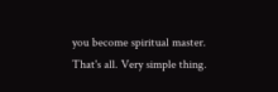you become spiritual master. That's all. Very simple thing.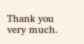Thank you very much.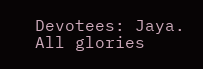Devotees: Jaya. All glories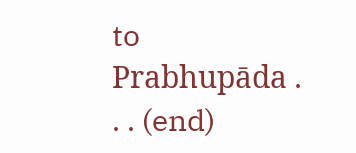to Prabhupāda . . . (end)